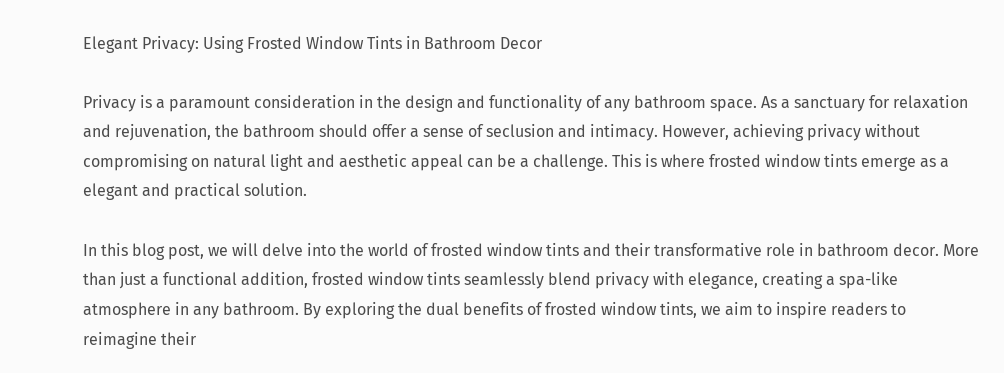Elegant Privacy: Using Frosted Window Tints in Bathroom Decor

Privacy is a paramount consideration in the design and functionality of any bathroom space. As a sanctuary for relaxation and rejuvenation, the bathroom should offer a sense of seclusion and intimacy. However, achieving privacy without compromising on natural light and aesthetic appeal can be a challenge. This is where frosted window tints emerge as a elegant and practical solution.

In this blog post, we will delve into the world of frosted window tints and their transformative role in bathroom decor. More than just a functional addition, frosted window tints seamlessly blend privacy with elegance, creating a spa-like atmosphere in any bathroom. By exploring the dual benefits of frosted window tints, we aim to inspire readers to reimagine their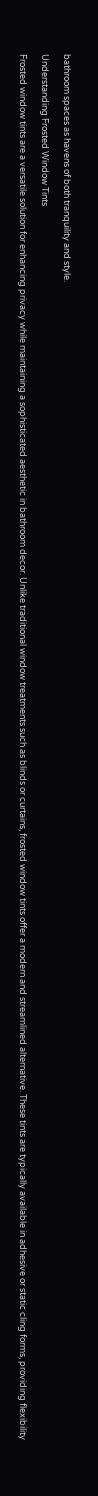bathroom spaces as havens of both tranquility and style.

Understanding Frosted Window Tints

Frosted window tints are a versatile solution for enhancing privacy while maintaining a sophisticated aesthetic in bathroom decor. Unlike traditional window treatments such as blinds or curtains, frosted window tints offer a modern and streamlined alternative. These tints are typically available in adhesive or static cling forms, providing flexibility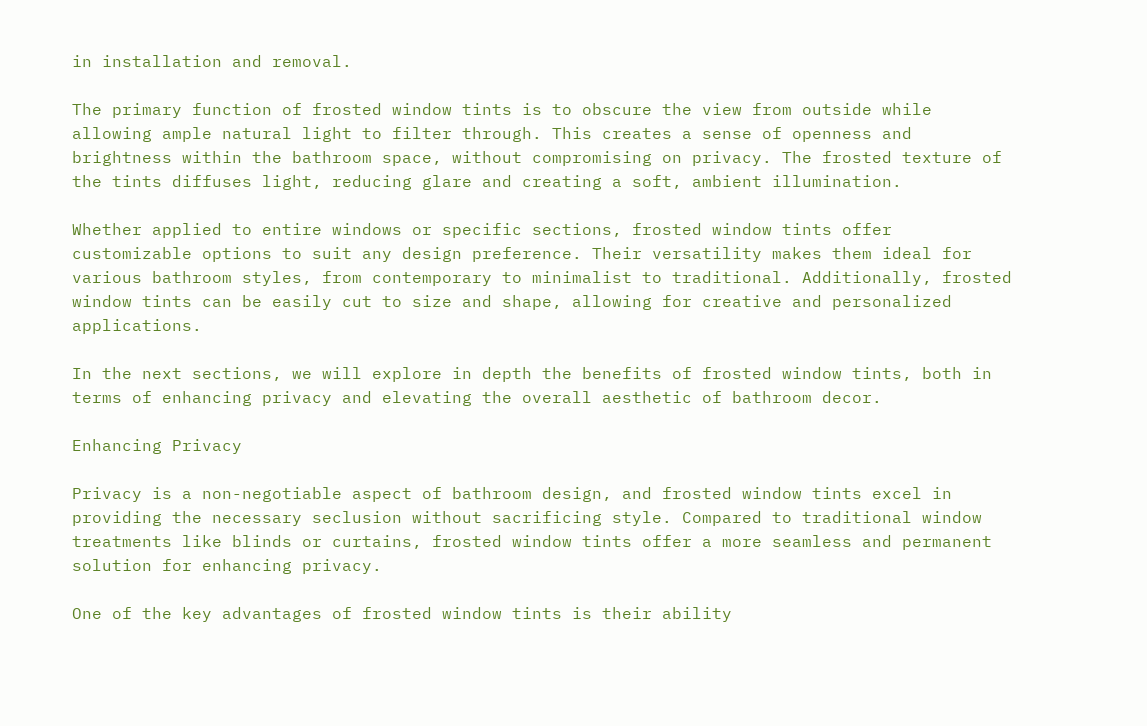in installation and removal.

The primary function of frosted window tints is to obscure the view from outside while allowing ample natural light to filter through. This creates a sense of openness and brightness within the bathroom space, without compromising on privacy. The frosted texture of the tints diffuses light, reducing glare and creating a soft, ambient illumination.

Whether applied to entire windows or specific sections, frosted window tints offer customizable options to suit any design preference. Their versatility makes them ideal for various bathroom styles, from contemporary to minimalist to traditional. Additionally, frosted window tints can be easily cut to size and shape, allowing for creative and personalized applications.

In the next sections, we will explore in depth the benefits of frosted window tints, both in terms of enhancing privacy and elevating the overall aesthetic of bathroom decor.

Enhancing Privacy

Privacy is a non-negotiable aspect of bathroom design, and frosted window tints excel in providing the necessary seclusion without sacrificing style. Compared to traditional window treatments like blinds or curtains, frosted window tints offer a more seamless and permanent solution for enhancing privacy.

One of the key advantages of frosted window tints is their ability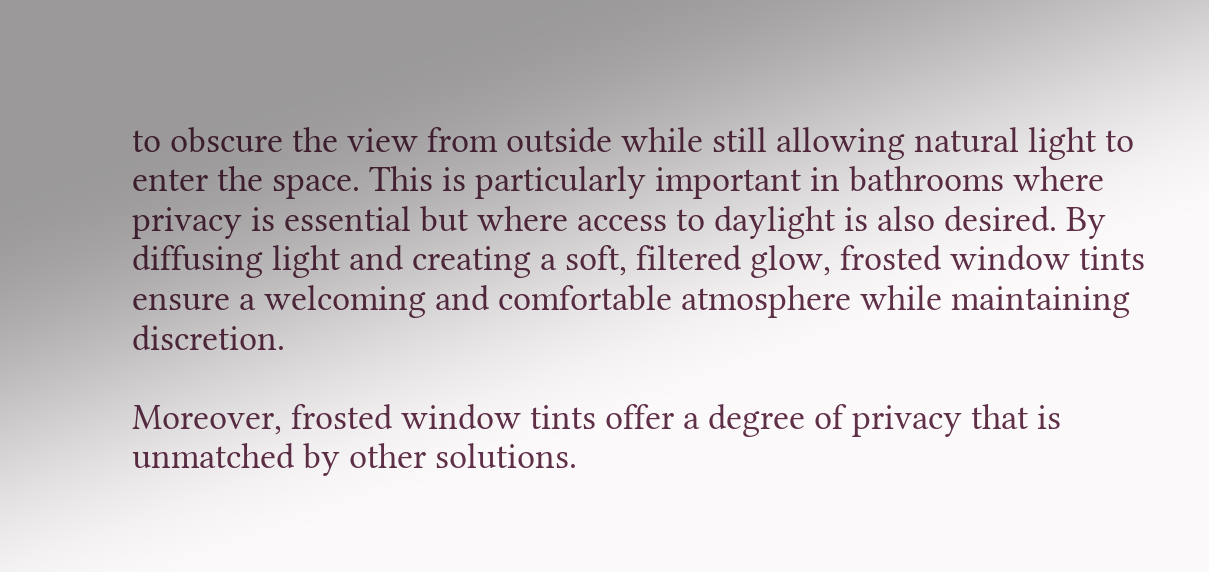to obscure the view from outside while still allowing natural light to enter the space. This is particularly important in bathrooms where privacy is essential but where access to daylight is also desired. By diffusing light and creating a soft, filtered glow, frosted window tints ensure a welcoming and comfortable atmosphere while maintaining discretion.

Moreover, frosted window tints offer a degree of privacy that is unmatched by other solutions.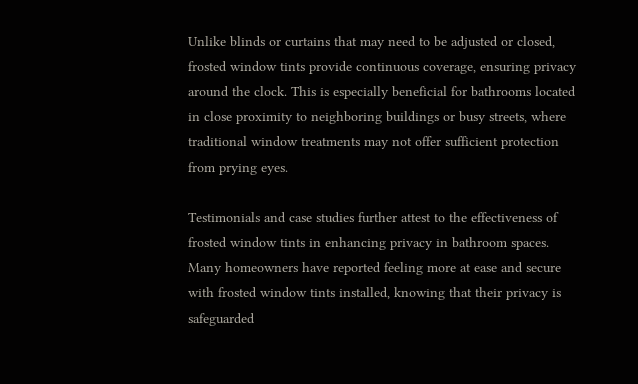Unlike blinds or curtains that may need to be adjusted or closed, frosted window tints provide continuous coverage, ensuring privacy around the clock. This is especially beneficial for bathrooms located in close proximity to neighboring buildings or busy streets, where traditional window treatments may not offer sufficient protection from prying eyes.

Testimonials and case studies further attest to the effectiveness of frosted window tints in enhancing privacy in bathroom spaces. Many homeowners have reported feeling more at ease and secure with frosted window tints installed, knowing that their privacy is safeguarded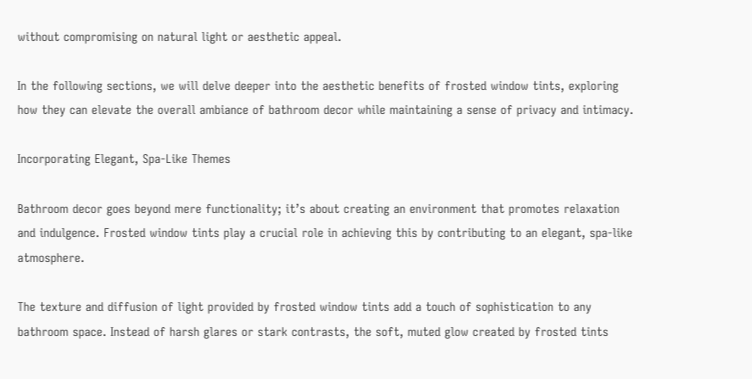without compromising on natural light or aesthetic appeal.

In the following sections, we will delve deeper into the aesthetic benefits of frosted window tints, exploring how they can elevate the overall ambiance of bathroom decor while maintaining a sense of privacy and intimacy.

Incorporating Elegant, Spa-Like Themes

Bathroom decor goes beyond mere functionality; it’s about creating an environment that promotes relaxation and indulgence. Frosted window tints play a crucial role in achieving this by contributing to an elegant, spa-like atmosphere.

The texture and diffusion of light provided by frosted window tints add a touch of sophistication to any bathroom space. Instead of harsh glares or stark contrasts, the soft, muted glow created by frosted tints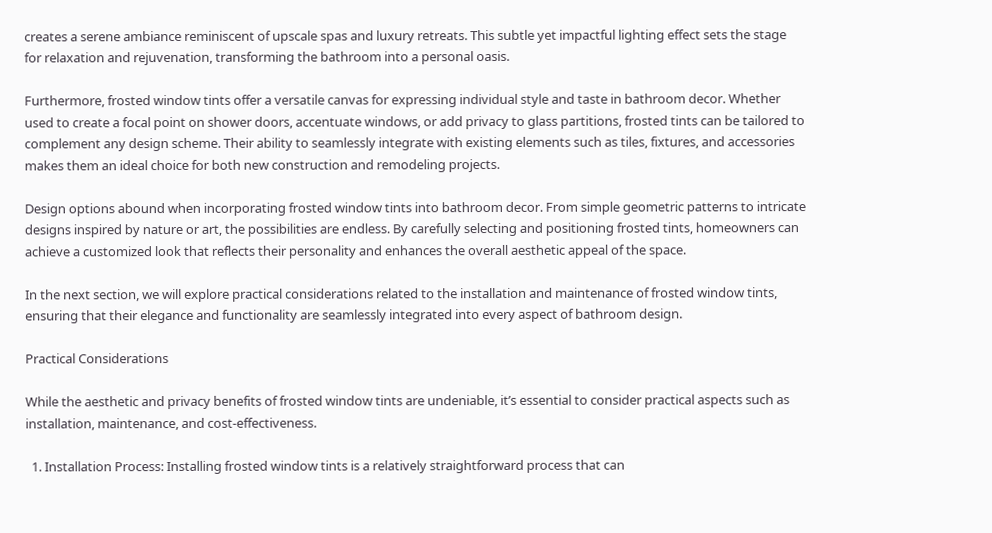creates a serene ambiance reminiscent of upscale spas and luxury retreats. This subtle yet impactful lighting effect sets the stage for relaxation and rejuvenation, transforming the bathroom into a personal oasis.

Furthermore, frosted window tints offer a versatile canvas for expressing individual style and taste in bathroom decor. Whether used to create a focal point on shower doors, accentuate windows, or add privacy to glass partitions, frosted tints can be tailored to complement any design scheme. Their ability to seamlessly integrate with existing elements such as tiles, fixtures, and accessories makes them an ideal choice for both new construction and remodeling projects.

Design options abound when incorporating frosted window tints into bathroom decor. From simple geometric patterns to intricate designs inspired by nature or art, the possibilities are endless. By carefully selecting and positioning frosted tints, homeowners can achieve a customized look that reflects their personality and enhances the overall aesthetic appeal of the space.

In the next section, we will explore practical considerations related to the installation and maintenance of frosted window tints, ensuring that their elegance and functionality are seamlessly integrated into every aspect of bathroom design.

Practical Considerations

While the aesthetic and privacy benefits of frosted window tints are undeniable, it’s essential to consider practical aspects such as installation, maintenance, and cost-effectiveness.

  1. Installation Process: Installing frosted window tints is a relatively straightforward process that can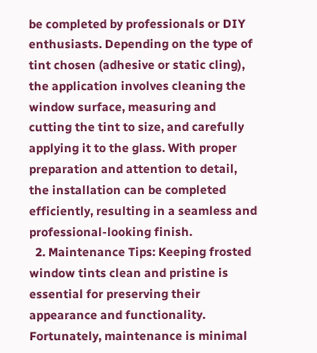be completed by professionals or DIY enthusiasts. Depending on the type of tint chosen (adhesive or static cling), the application involves cleaning the window surface, measuring and cutting the tint to size, and carefully applying it to the glass. With proper preparation and attention to detail, the installation can be completed efficiently, resulting in a seamless and professional-looking finish.
  2. Maintenance Tips: Keeping frosted window tints clean and pristine is essential for preserving their appearance and functionality. Fortunately, maintenance is minimal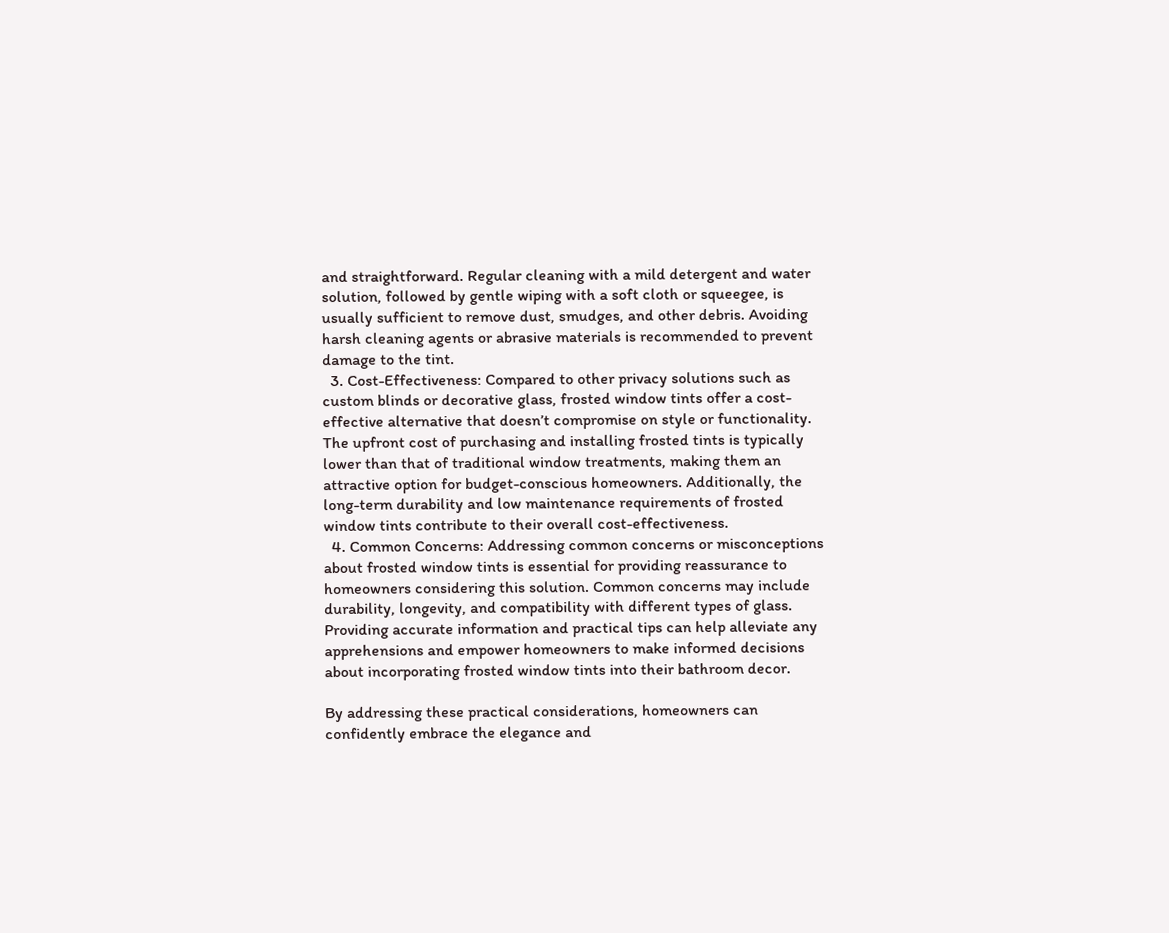and straightforward. Regular cleaning with a mild detergent and water solution, followed by gentle wiping with a soft cloth or squeegee, is usually sufficient to remove dust, smudges, and other debris. Avoiding harsh cleaning agents or abrasive materials is recommended to prevent damage to the tint.
  3. Cost-Effectiveness: Compared to other privacy solutions such as custom blinds or decorative glass, frosted window tints offer a cost-effective alternative that doesn’t compromise on style or functionality. The upfront cost of purchasing and installing frosted tints is typically lower than that of traditional window treatments, making them an attractive option for budget-conscious homeowners. Additionally, the long-term durability and low maintenance requirements of frosted window tints contribute to their overall cost-effectiveness.
  4. Common Concerns: Addressing common concerns or misconceptions about frosted window tints is essential for providing reassurance to homeowners considering this solution. Common concerns may include durability, longevity, and compatibility with different types of glass. Providing accurate information and practical tips can help alleviate any apprehensions and empower homeowners to make informed decisions about incorporating frosted window tints into their bathroom decor.

By addressing these practical considerations, homeowners can confidently embrace the elegance and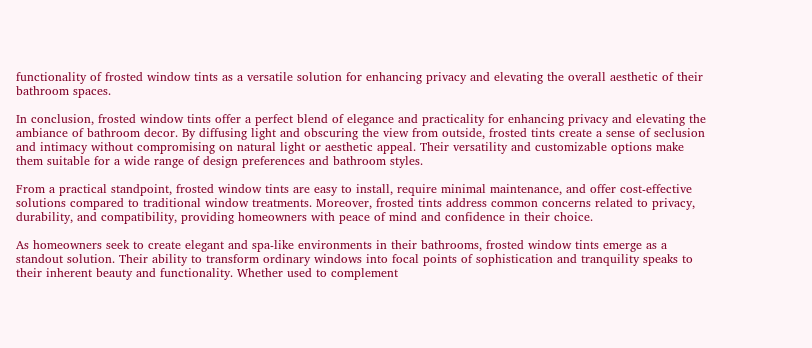functionality of frosted window tints as a versatile solution for enhancing privacy and elevating the overall aesthetic of their bathroom spaces.

In conclusion, frosted window tints offer a perfect blend of elegance and practicality for enhancing privacy and elevating the ambiance of bathroom decor. By diffusing light and obscuring the view from outside, frosted tints create a sense of seclusion and intimacy without compromising on natural light or aesthetic appeal. Their versatility and customizable options make them suitable for a wide range of design preferences and bathroom styles.

From a practical standpoint, frosted window tints are easy to install, require minimal maintenance, and offer cost-effective solutions compared to traditional window treatments. Moreover, frosted tints address common concerns related to privacy, durability, and compatibility, providing homeowners with peace of mind and confidence in their choice.

As homeowners seek to create elegant and spa-like environments in their bathrooms, frosted window tints emerge as a standout solution. Their ability to transform ordinary windows into focal points of sophistication and tranquility speaks to their inherent beauty and functionality. Whether used to complement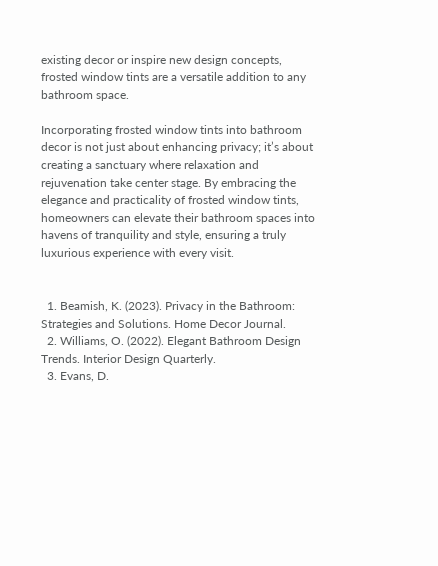existing decor or inspire new design concepts, frosted window tints are a versatile addition to any bathroom space.

Incorporating frosted window tints into bathroom decor is not just about enhancing privacy; it’s about creating a sanctuary where relaxation and rejuvenation take center stage. By embracing the elegance and practicality of frosted window tints, homeowners can elevate their bathroom spaces into havens of tranquility and style, ensuring a truly luxurious experience with every visit.


  1. Beamish, K. (2023). Privacy in the Bathroom: Strategies and Solutions. Home Decor Journal.
  2. Williams, O. (2022). Elegant Bathroom Design Trends. Interior Design Quarterly.
  3. Evans, D.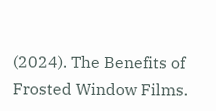(2024). The Benefits of Frosted Window Films.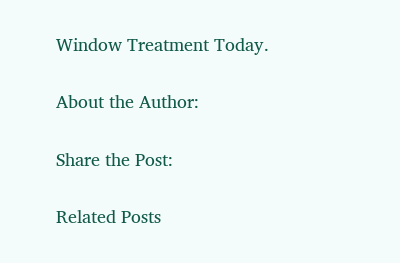Window Treatment Today.

About the Author:

Share the Post:

Related Posts